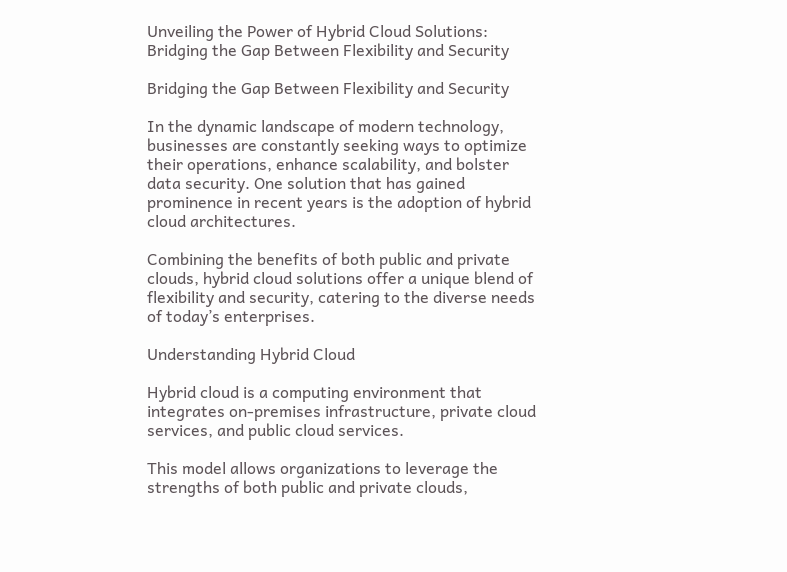Unveiling the Power of Hybrid Cloud Solutions: Bridging the Gap Between Flexibility and Security

Bridging the Gap Between Flexibility and Security

In the dynamic landscape of modern technology, businesses are constantly seeking ways to optimize their operations, enhance scalability, and bolster data security. One solution that has gained prominence in recent years is the adoption of hybrid cloud architectures.

Combining the benefits of both public and private clouds, hybrid cloud solutions offer a unique blend of flexibility and security, catering to the diverse needs of today’s enterprises.

Understanding Hybrid Cloud

Hybrid cloud is a computing environment that integrates on-premises infrastructure, private cloud services, and public cloud services.

This model allows organizations to leverage the strengths of both public and private clouds,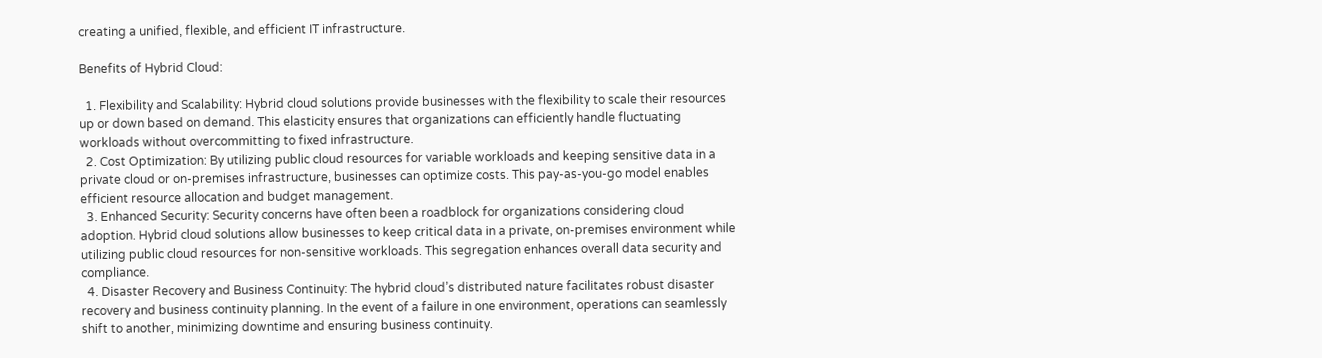creating a unified, flexible, and efficient IT infrastructure.

Benefits of Hybrid Cloud:

  1. Flexibility and Scalability: Hybrid cloud solutions provide businesses with the flexibility to scale their resources up or down based on demand. This elasticity ensures that organizations can efficiently handle fluctuating workloads without overcommitting to fixed infrastructure.
  2. Cost Optimization: By utilizing public cloud resources for variable workloads and keeping sensitive data in a private cloud or on-premises infrastructure, businesses can optimize costs. This pay-as-you-go model enables efficient resource allocation and budget management.
  3. Enhanced Security: Security concerns have often been a roadblock for organizations considering cloud adoption. Hybrid cloud solutions allow businesses to keep critical data in a private, on-premises environment while utilizing public cloud resources for non-sensitive workloads. This segregation enhances overall data security and compliance.
  4. Disaster Recovery and Business Continuity: The hybrid cloud’s distributed nature facilitates robust disaster recovery and business continuity planning. In the event of a failure in one environment, operations can seamlessly shift to another, minimizing downtime and ensuring business continuity.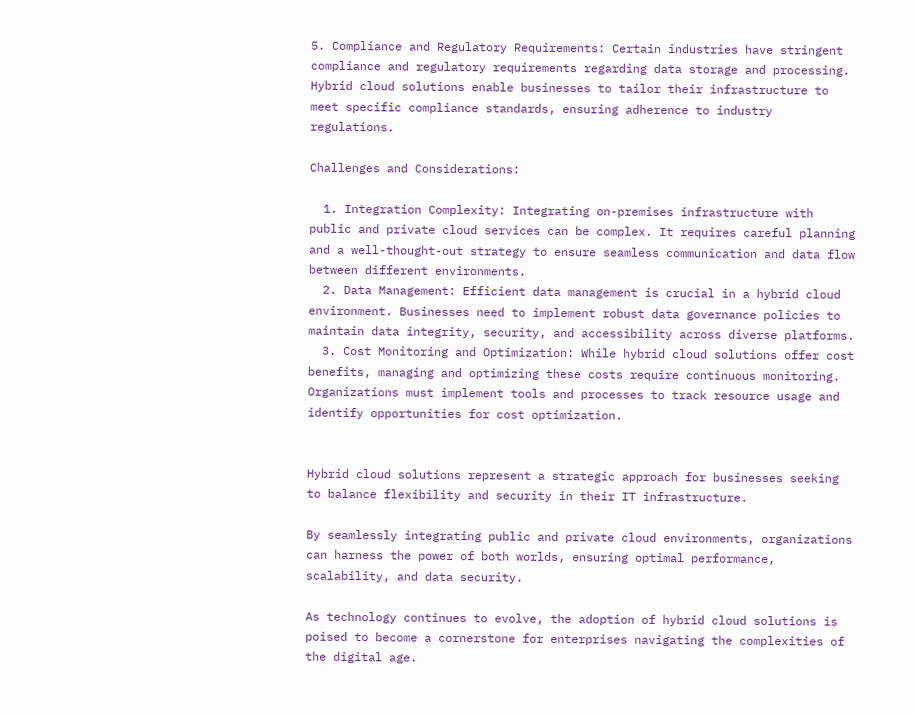5. Compliance and Regulatory Requirements: Certain industries have stringent compliance and regulatory requirements regarding data storage and processing. Hybrid cloud solutions enable businesses to tailor their infrastructure to meet specific compliance standards, ensuring adherence to industry regulations.

Challenges and Considerations:

  1. Integration Complexity: Integrating on-premises infrastructure with public and private cloud services can be complex. It requires careful planning and a well-thought-out strategy to ensure seamless communication and data flow between different environments.
  2. Data Management: Efficient data management is crucial in a hybrid cloud environment. Businesses need to implement robust data governance policies to maintain data integrity, security, and accessibility across diverse platforms.
  3. Cost Monitoring and Optimization: While hybrid cloud solutions offer cost benefits, managing and optimizing these costs require continuous monitoring. Organizations must implement tools and processes to track resource usage and identify opportunities for cost optimization.


Hybrid cloud solutions represent a strategic approach for businesses seeking to balance flexibility and security in their IT infrastructure.

By seamlessly integrating public and private cloud environments, organizations can harness the power of both worlds, ensuring optimal performance, scalability, and data security.

As technology continues to evolve, the adoption of hybrid cloud solutions is poised to become a cornerstone for enterprises navigating the complexities of the digital age.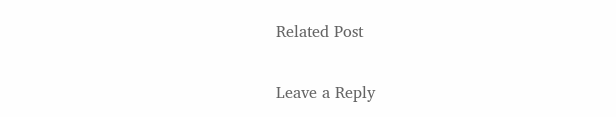Related Post

Leave a Reply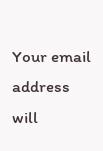Your email address will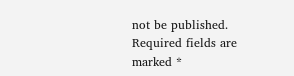not be published. Required fields are marked *